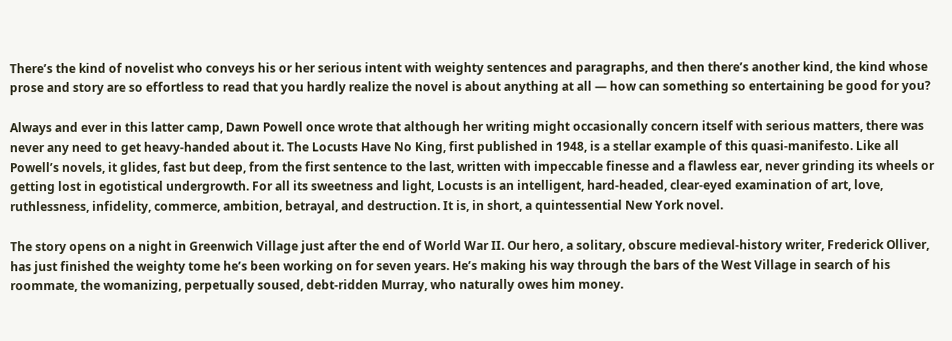There’s the kind of novelist who conveys his or her serious intent with weighty sentences and paragraphs, and then there’s another kind, the kind whose prose and story are so effortless to read that you hardly realize the novel is about anything at all — how can something so entertaining be good for you?

Always and ever in this latter camp, Dawn Powell once wrote that although her writing might occasionally concern itself with serious matters, there was never any need to get heavy-handed about it. The Locusts Have No King, first published in 1948, is a stellar example of this quasi-manifesto. Like all Powell’s novels, it glides, fast but deep, from the first sentence to the last, written with impeccable finesse and a flawless ear, never grinding its wheels or getting lost in egotistical undergrowth. For all its sweetness and light, Locusts is an intelligent, hard-headed, clear-eyed examination of art, love, ruthlessness, infidelity, commerce, ambition, betrayal, and destruction. It is, in short, a quintessential New York novel.

The story opens on a night in Greenwich Village just after the end of World War II. Our hero, a solitary, obscure medieval-history writer, Frederick Olliver, has just finished the weighty tome he’s been working on for seven years. He’s making his way through the bars of the West Village in search of his roommate, the womanizing, perpetually soused, debt-ridden Murray, who naturally owes him money.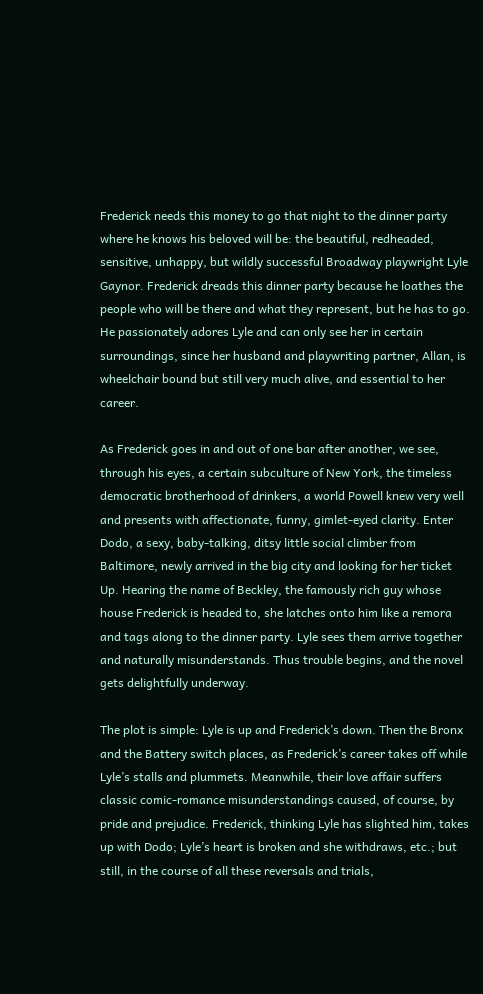Frederick needs this money to go that night to the dinner party where he knows his beloved will be: the beautiful, redheaded, sensitive, unhappy, but wildly successful Broadway playwright Lyle Gaynor. Frederick dreads this dinner party because he loathes the people who will be there and what they represent, but he has to go. He passionately adores Lyle and can only see her in certain surroundings, since her husband and playwriting partner, Allan, is wheelchair bound but still very much alive, and essential to her career.

As Frederick goes in and out of one bar after another, we see, through his eyes, a certain subculture of New York, the timeless democratic brotherhood of drinkers, a world Powell knew very well and presents with affectionate, funny, gimlet-eyed clarity. Enter Dodo, a sexy, baby-talking, ditsy little social climber from Baltimore, newly arrived in the big city and looking for her ticket Up. Hearing the name of Beckley, the famously rich guy whose house Frederick is headed to, she latches onto him like a remora and tags along to the dinner party. Lyle sees them arrive together and naturally misunderstands. Thus trouble begins, and the novel gets delightfully underway.

The plot is simple: Lyle is up and Frederick’s down. Then the Bronx and the Battery switch places, as Frederick’s career takes off while Lyle’s stalls and plummets. Meanwhile, their love affair suffers classic comic-romance misunderstandings caused, of course, by pride and prejudice. Frederick, thinking Lyle has slighted him, takes up with Dodo; Lyle’s heart is broken and she withdraws, etc.; but still, in the course of all these reversals and trials,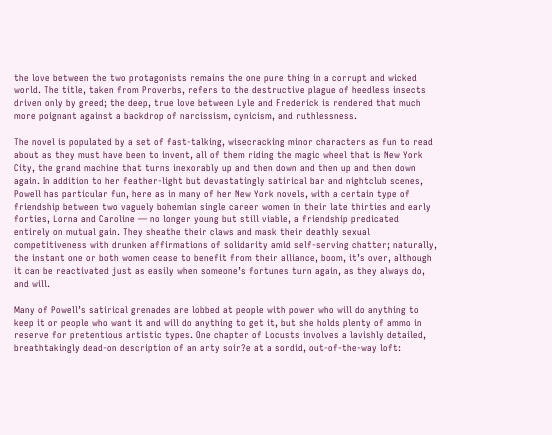the love between the two protagonists remains the one pure thing in a corrupt and wicked world. The title, taken from Proverbs, refers to the destructive plague of heedless insects driven only by greed; the deep, true love between Lyle and Frederick is rendered that much more poignant against a backdrop of narcissism, cynicism, and ruthlessness.

The novel is populated by a set of fast-talking, wisecracking minor characters as fun to read about as they must have been to invent, all of them riding the magic wheel that is New York City, the grand machine that turns inexorably up and then down and then up and then down again. In addition to her feather-light but devastatingly satirical bar and nightclub scenes, Powell has particular fun, here as in many of her New York novels, with a certain type of friendship between two vaguely bohemian single career women in their late thirties and early forties, Lorna and Caroline — no longer young but still viable, a friendship predicated entirely on mutual gain. They sheathe their claws and mask their deathly sexual competitiveness with drunken affirmations of solidarity amid self-serving chatter; naturally, the instant one or both women cease to benefit from their alliance, boom, it’s over, although it can be reactivated just as easily when someone’s fortunes turn again, as they always do, and will.

Many of Powell’s satirical grenades are lobbed at people with power who will do anything to keep it or people who want it and will do anything to get it, but she holds plenty of ammo in reserve for pretentious artistic types. One chapter of Locusts involves a lavishly detailed, breathtakingly dead-on description of an arty soir?e at a sordid, out-of-the-way loft: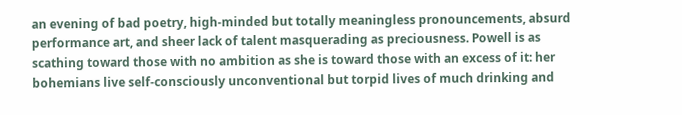an evening of bad poetry, high-minded but totally meaningless pronouncements, absurd performance art, and sheer lack of talent masquerading as preciousness. Powell is as scathing toward those with no ambition as she is toward those with an excess of it: her bohemians live self-consciously unconventional but torpid lives of much drinking and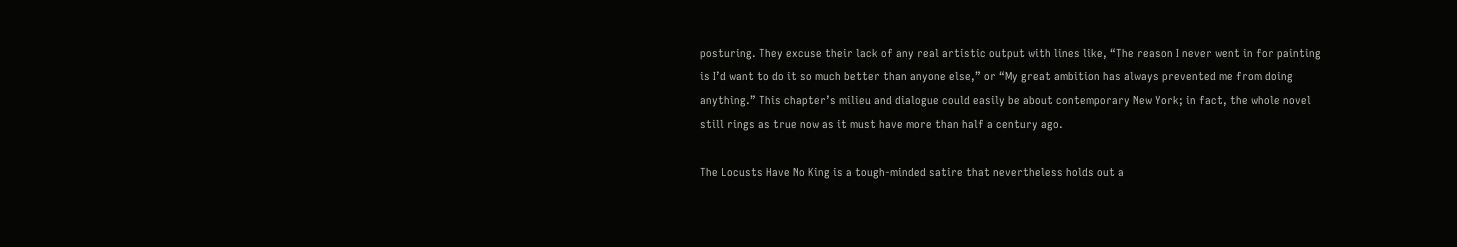posturing. They excuse their lack of any real artistic output with lines like, “The reason I never went in for painting is I’d want to do it so much better than anyone else,” or “My great ambition has always prevented me from doing anything.” This chapter’s milieu and dialogue could easily be about contemporary New York; in fact, the whole novel still rings as true now as it must have more than half a century ago.

The Locusts Have No King is a tough-minded satire that nevertheless holds out a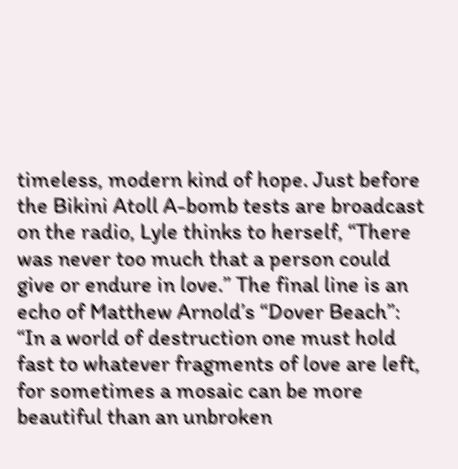timeless, modern kind of hope. Just before the Bikini Atoll A-bomb tests are broadcast on the radio, Lyle thinks to herself, “There was never too much that a person could give or endure in love.” The final line is an echo of Matthew Arnold’s “Dover Beach”: “In a world of destruction one must hold fast to whatever fragments of love are left, for sometimes a mosaic can be more beautiful than an unbroken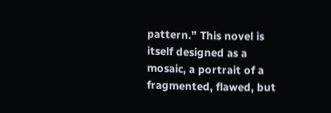pattern.” This novel is itself designed as a mosaic, a portrait of a fragmented, flawed, but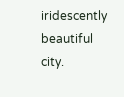iridescently beautiful city.